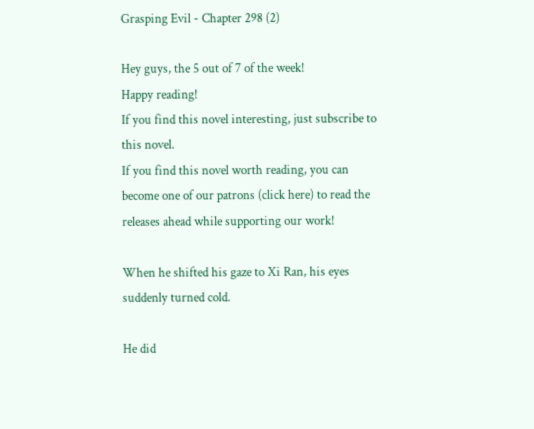Grasping Evil - Chapter 298 (2)

Hey guys, the 5 out of 7 of the week!
Happy reading!
If you find this novel interesting, just subscribe to this novel.
If you find this novel worth reading, you can become one of our patrons (click here) to read the releases ahead while supporting our work!

When he shifted his gaze to Xi Ran, his eyes suddenly turned cold.

He did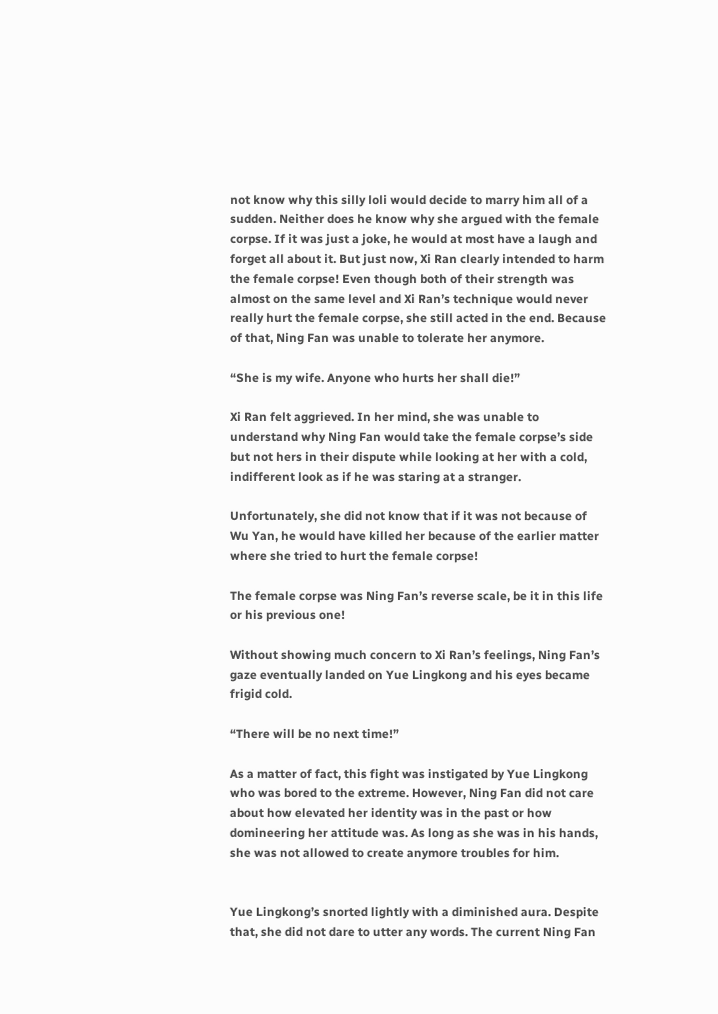not know why this silly loli would decide to marry him all of a sudden. Neither does he know why she argued with the female corpse. If it was just a joke, he would at most have a laugh and forget all about it. But just now, Xi Ran clearly intended to harm the female corpse! Even though both of their strength was almost on the same level and Xi Ran’s technique would never really hurt the female corpse, she still acted in the end. Because of that, Ning Fan was unable to tolerate her anymore.

“She is my wife. Anyone who hurts her shall die!”

Xi Ran felt aggrieved. In her mind, she was unable to understand why Ning Fan would take the female corpse’s side but not hers in their dispute while looking at her with a cold, indifferent look as if he was staring at a stranger.

Unfortunately, she did not know that if it was not because of Wu Yan, he would have killed her because of the earlier matter where she tried to hurt the female corpse!

The female corpse was Ning Fan’s reverse scale, be it in this life or his previous one!

Without showing much concern to Xi Ran’s feelings, Ning Fan’s gaze eventually landed on Yue Lingkong and his eyes became frigid cold.

“There will be no next time!”

As a matter of fact, this fight was instigated by Yue Lingkong who was bored to the extreme. However, Ning Fan did not care about how elevated her identity was in the past or how domineering her attitude was. As long as she was in his hands, she was not allowed to create anymore troubles for him.


Yue Lingkong’s snorted lightly with a diminished aura. Despite that, she did not dare to utter any words. The current Ning Fan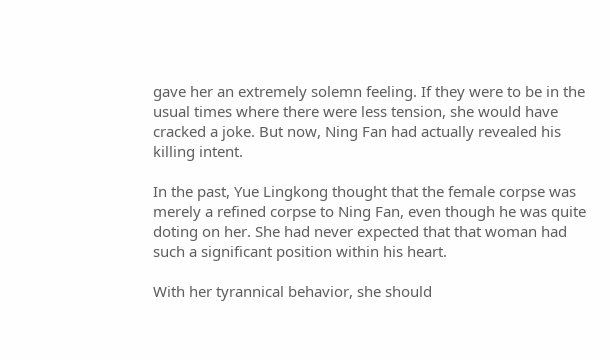gave her an extremely solemn feeling. If they were to be in the usual times where there were less tension, she would have cracked a joke. But now, Ning Fan had actually revealed his killing intent.

In the past, Yue Lingkong thought that the female corpse was merely a refined corpse to Ning Fan, even though he was quite doting on her. She had never expected that that woman had such a significant position within his heart.

With her tyrannical behavior, she should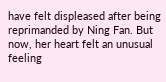have felt displeased after being reprimanded by Ning Fan. But now, her heart felt an unusual feeling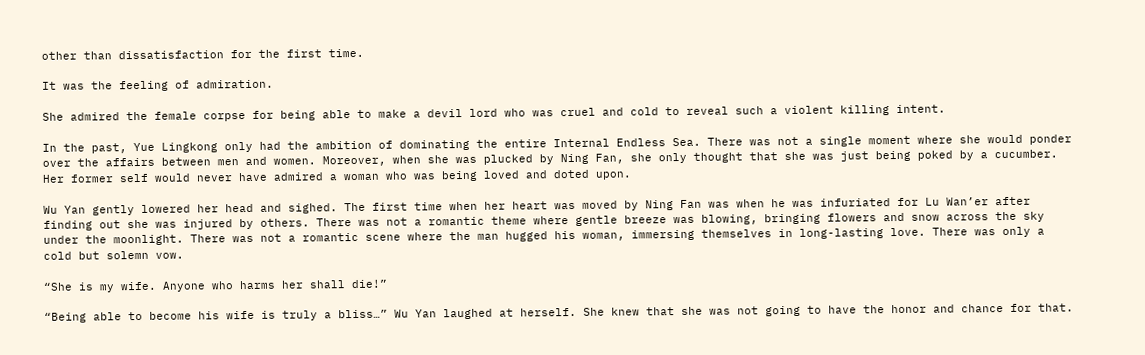other than dissatisfaction for the first time.

It was the feeling of admiration.

She admired the female corpse for being able to make a devil lord who was cruel and cold to reveal such a violent killing intent.

In the past, Yue Lingkong only had the ambition of dominating the entire Internal Endless Sea. There was not a single moment where she would ponder over the affairs between men and women. Moreover, when she was plucked by Ning Fan, she only thought that she was just being poked by a cucumber. Her former self would never have admired a woman who was being loved and doted upon.

Wu Yan gently lowered her head and sighed. The first time when her heart was moved by Ning Fan was when he was infuriated for Lu Wan’er after finding out she was injured by others. There was not a romantic theme where gentle breeze was blowing, bringing flowers and snow across the sky under the moonlight. There was not a romantic scene where the man hugged his woman, immersing themselves in long-lasting love. There was only a cold but solemn vow.

“She is my wife. Anyone who harms her shall die!”

“Being able to become his wife is truly a bliss…” Wu Yan laughed at herself. She knew that she was not going to have the honor and chance for that.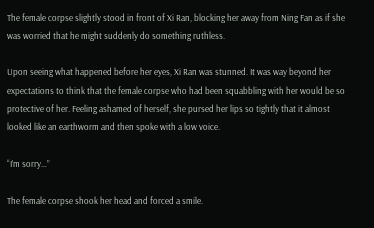The female corpse slightly stood in front of Xi Ran, blocking her away from Ning Fan as if she was worried that he might suddenly do something ruthless.

Upon seeing what happened before her eyes, Xi Ran was stunned. It was way beyond her expectations to think that the female corpse who had been squabbling with her would be so protective of her. Feeling ashamed of herself, she pursed her lips so tightly that it almost looked like an earthworm and then spoke with a low voice.

“I’m sorry…”

The female corpse shook her head and forced a smile.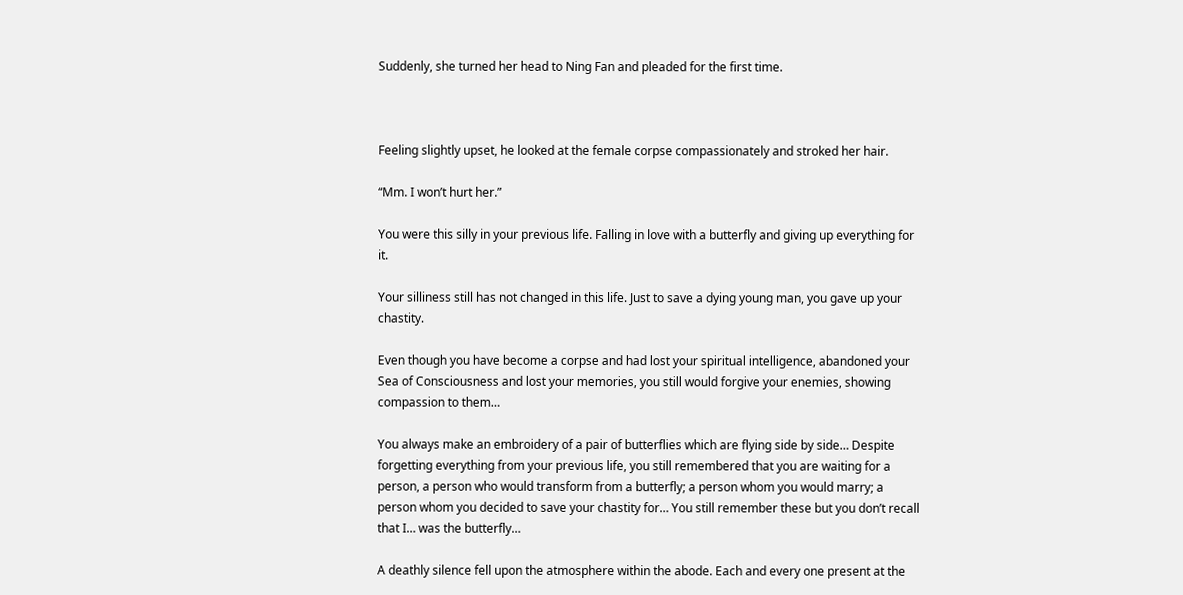Suddenly, she turned her head to Ning Fan and pleaded for the first time.



Feeling slightly upset, he looked at the female corpse compassionately and stroked her hair.

“Mm. I won’t hurt her.”

You were this silly in your previous life. Falling in love with a butterfly and giving up everything for it.

Your silliness still has not changed in this life. Just to save a dying young man, you gave up your chastity.

Even though you have become a corpse and had lost your spiritual intelligence, abandoned your Sea of Consciousness and lost your memories, you still would forgive your enemies, showing compassion to them…

You always make an embroidery of a pair of butterflies which are flying side by side… Despite forgetting everything from your previous life, you still remembered that you are waiting for a person, a person who would transform from a butterfly; a person whom you would marry; a person whom you decided to save your chastity for… You still remember these but you don’t recall that I… was the butterfly…

A deathly silence fell upon the atmosphere within the abode. Each and every one present at the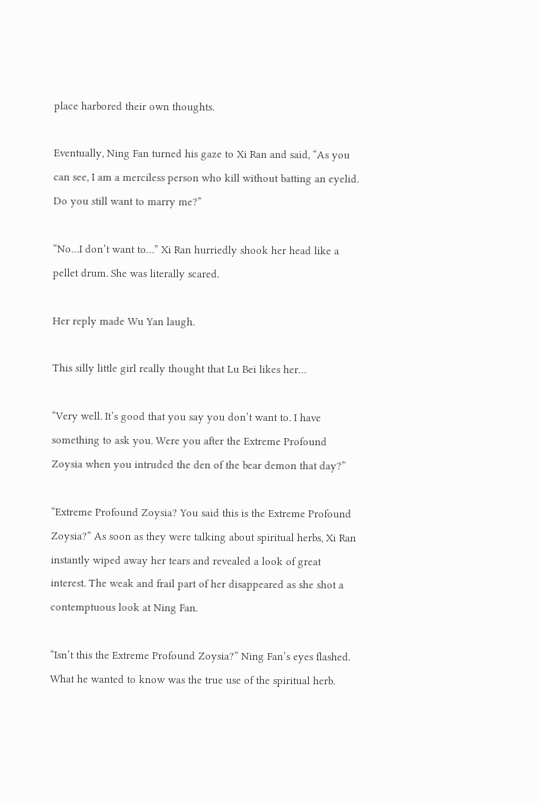place harbored their own thoughts.

Eventually, Ning Fan turned his gaze to Xi Ran and said, “As you can see, I am a merciless person who kill without batting an eyelid. Do you still want to marry me?”

“No…I don’t want to…” Xi Ran hurriedly shook her head like a pellet drum. She was literally scared.

Her reply made Wu Yan laugh.

This silly little girl really thought that Lu Bei likes her…

“Very well. It’s good that you say you don’t want to. I have something to ask you. Were you after the Extreme Profound Zoysia when you intruded the den of the bear demon that day?”

“Extreme Profound Zoysia? You said this is the Extreme Profound Zoysia?” As soon as they were talking about spiritual herbs, Xi Ran instantly wiped away her tears and revealed a look of great interest. The weak and frail part of her disappeared as she shot a contemptuous look at Ning Fan.

“Isn’t this the Extreme Profound Zoysia?” Ning Fan’s eyes flashed. What he wanted to know was the true use of the spiritual herb.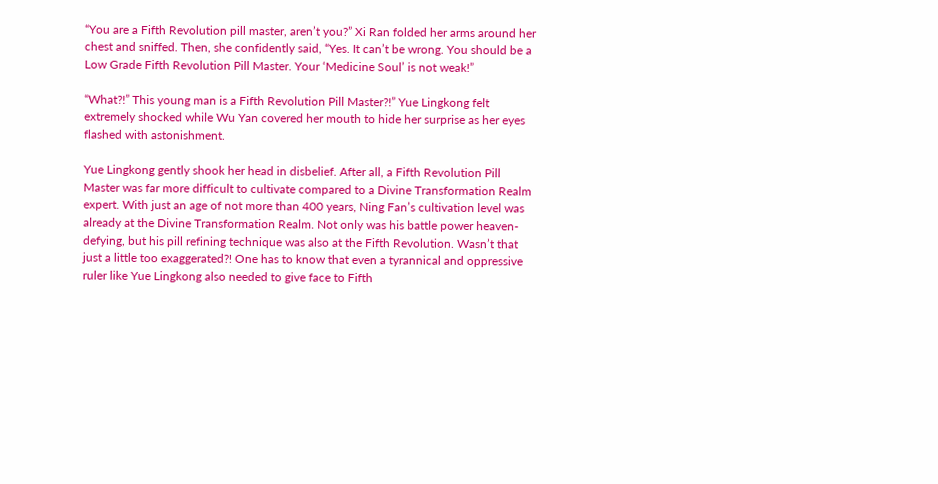“You are a Fifth Revolution pill master, aren’t you?” Xi Ran folded her arms around her chest and sniffed. Then, she confidently said, “Yes. It can’t be wrong. You should be a Low Grade Fifth Revolution Pill Master. Your ‘Medicine Soul’ is not weak!”

“What?!” This young man is a Fifth Revolution Pill Master?!” Yue Lingkong felt extremely shocked while Wu Yan covered her mouth to hide her surprise as her eyes flashed with astonishment.

Yue Lingkong gently shook her head in disbelief. After all, a Fifth Revolution Pill Master was far more difficult to cultivate compared to a Divine Transformation Realm expert. With just an age of not more than 400 years, Ning Fan’s cultivation level was already at the Divine Transformation Realm. Not only was his battle power heaven-defying, but his pill refining technique was also at the Fifth Revolution. Wasn’t that just a little too exaggerated?! One has to know that even a tyrannical and oppressive ruler like Yue Lingkong also needed to give face to Fifth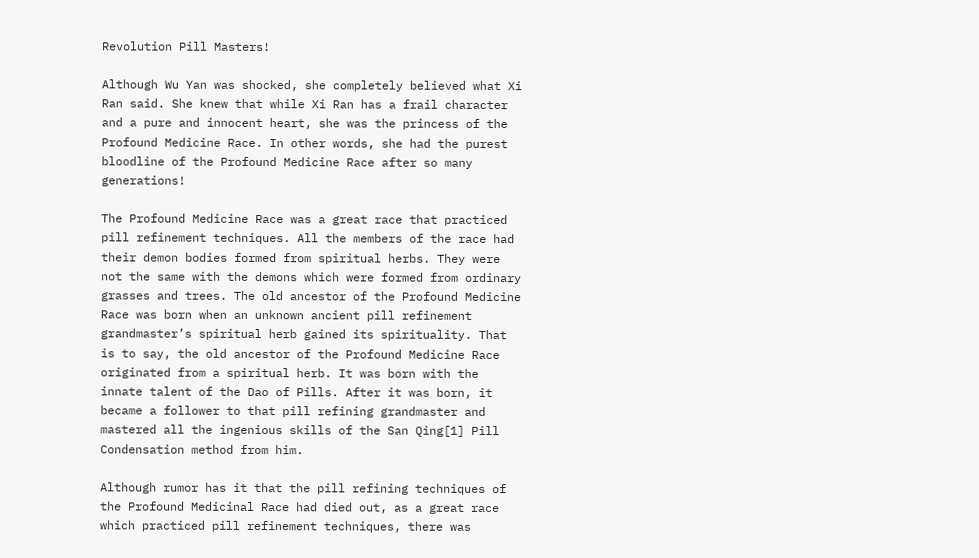Revolution Pill Masters!

Although Wu Yan was shocked, she completely believed what Xi Ran said. She knew that while Xi Ran has a frail character and a pure and innocent heart, she was the princess of the Profound Medicine Race. In other words, she had the purest bloodline of the Profound Medicine Race after so many generations!

The Profound Medicine Race was a great race that practiced pill refinement techniques. All the members of the race had their demon bodies formed from spiritual herbs. They were not the same with the demons which were formed from ordinary grasses and trees. The old ancestor of the Profound Medicine Race was born when an unknown ancient pill refinement grandmaster’s spiritual herb gained its spirituality. That is to say, the old ancestor of the Profound Medicine Race originated from a spiritual herb. It was born with the innate talent of the Dao of Pills. After it was born, it became a follower to that pill refining grandmaster and mastered all the ingenious skills of the San Qing[1] Pill Condensation method from him.

Although rumor has it that the pill refining techniques of the Profound Medicinal Race had died out, as a great race which practiced pill refinement techniques, there was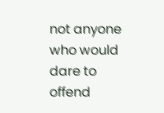not anyone who would dare to offend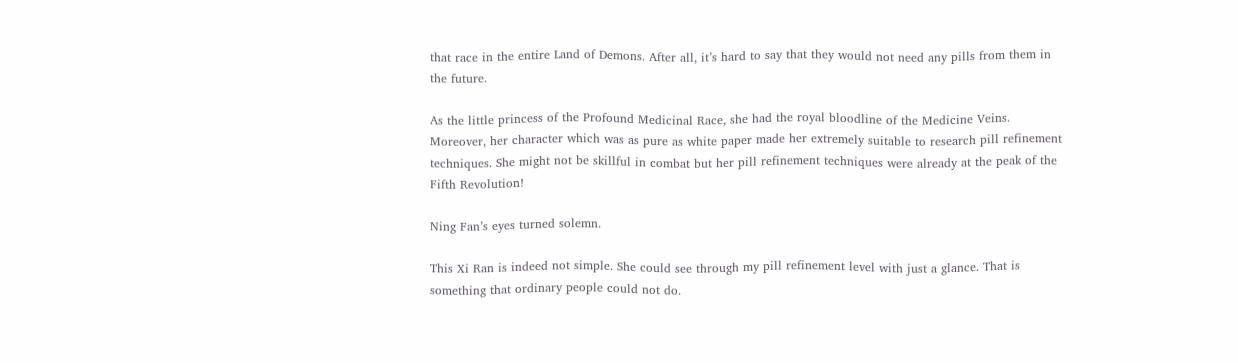that race in the entire Land of Demons. After all, it’s hard to say that they would not need any pills from them in the future.

As the little princess of the Profound Medicinal Race, she had the royal bloodline of the Medicine Veins. Moreover, her character which was as pure as white paper made her extremely suitable to research pill refinement techniques. She might not be skillful in combat but her pill refinement techniques were already at the peak of the Fifth Revolution!

Ning Fan’s eyes turned solemn.

This Xi Ran is indeed not simple. She could see through my pill refinement level with just a glance. That is something that ordinary people could not do.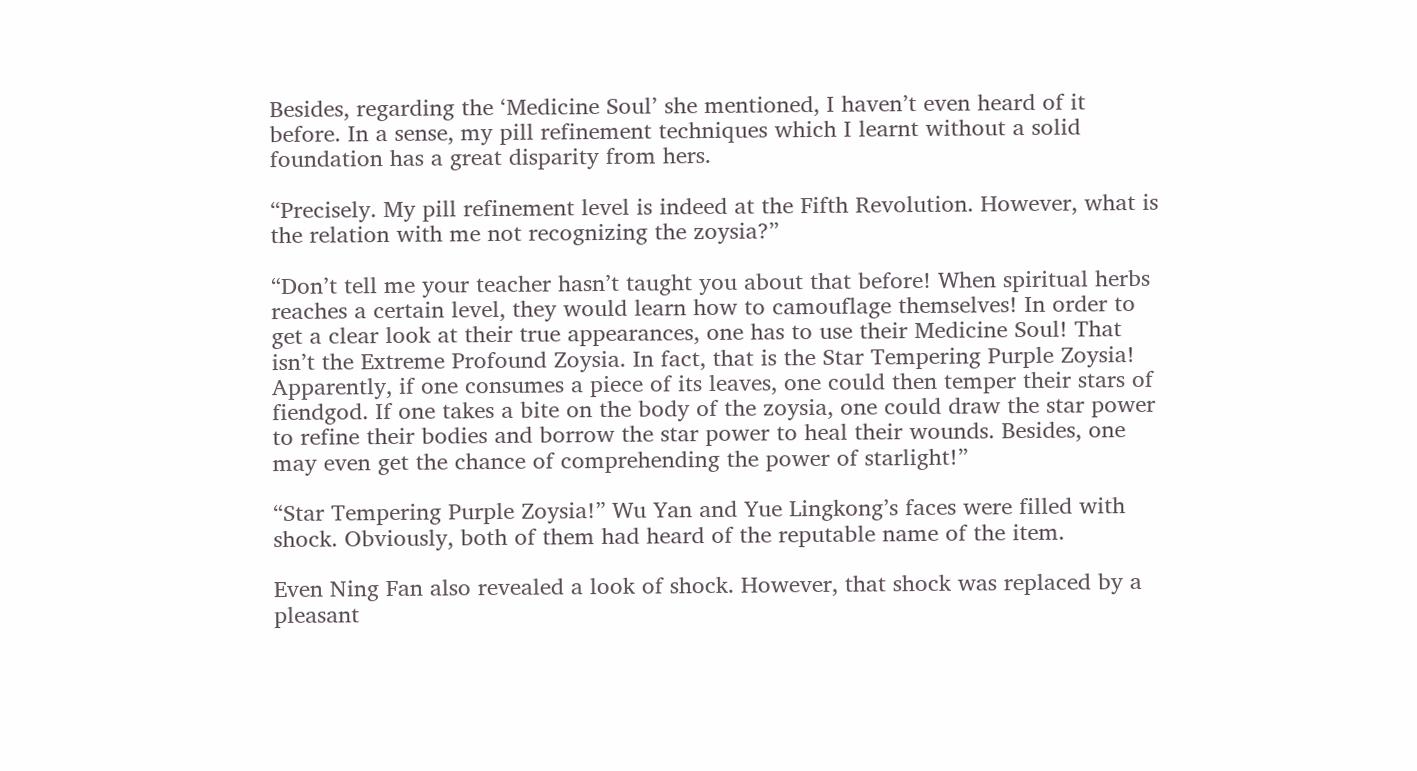Besides, regarding the ‘Medicine Soul’ she mentioned, I haven’t even heard of it before. In a sense, my pill refinement techniques which I learnt without a solid foundation has a great disparity from hers.

“Precisely. My pill refinement level is indeed at the Fifth Revolution. However, what is the relation with me not recognizing the zoysia?”

“Don’t tell me your teacher hasn’t taught you about that before! When spiritual herbs reaches a certain level, they would learn how to camouflage themselves! In order to get a clear look at their true appearances, one has to use their Medicine Soul! That isn’t the Extreme Profound Zoysia. In fact, that is the Star Tempering Purple Zoysia! Apparently, if one consumes a piece of its leaves, one could then temper their stars of fiendgod. If one takes a bite on the body of the zoysia, one could draw the star power to refine their bodies and borrow the star power to heal their wounds. Besides, one may even get the chance of comprehending the power of starlight!”

“Star Tempering Purple Zoysia!” Wu Yan and Yue Lingkong’s faces were filled with shock. Obviously, both of them had heard of the reputable name of the item.

Even Ning Fan also revealed a look of shock. However, that shock was replaced by a pleasant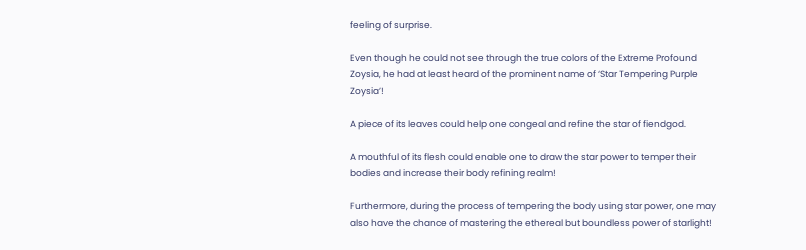feeling of surprise.

Even though he could not see through the true colors of the Extreme Profound Zoysia, he had at least heard of the prominent name of ‘Star Tempering Purple Zoysia’!

A piece of its leaves could help one congeal and refine the star of fiendgod.

A mouthful of its flesh could enable one to draw the star power to temper their bodies and increase their body refining realm!

Furthermore, during the process of tempering the body using star power, one may also have the chance of mastering the ethereal but boundless power of starlight!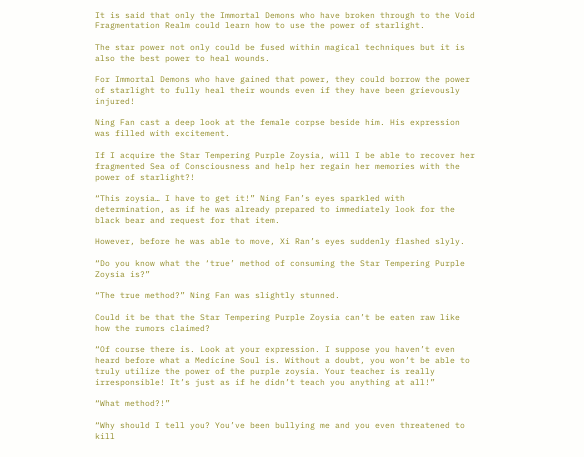It is said that only the Immortal Demons who have broken through to the Void Fragmentation Realm could learn how to use the power of starlight.

The star power not only could be fused within magical techniques but it is also the best power to heal wounds.

For Immortal Demons who have gained that power, they could borrow the power of starlight to fully heal their wounds even if they have been grievously injured!

Ning Fan cast a deep look at the female corpse beside him. His expression was filled with excitement.

If I acquire the Star Tempering Purple Zoysia, will I be able to recover her fragmented Sea of Consciousness and help her regain her memories with the power of starlight?!

“This zoysia… I have to get it!” Ning Fan’s eyes sparkled with determination, as if he was already prepared to immediately look for the black bear and request for that item.

However, before he was able to move, Xi Ran’s eyes suddenly flashed slyly.

“Do you know what the ‘true’ method of consuming the Star Tempering Purple Zoysia is?”

“The true method?” Ning Fan was slightly stunned.

Could it be that the Star Tempering Purple Zoysia can’t be eaten raw like how the rumors claimed?

“Of course there is. Look at your expression. I suppose you haven’t even heard before what a Medicine Soul is. Without a doubt, you won’t be able to truly utilize the power of the purple zoysia. Your teacher is really irresponsible! It’s just as if he didn’t teach you anything at all!”

“What method?!”

“Why should I tell you? You’ve been bullying me and you even threatened to kill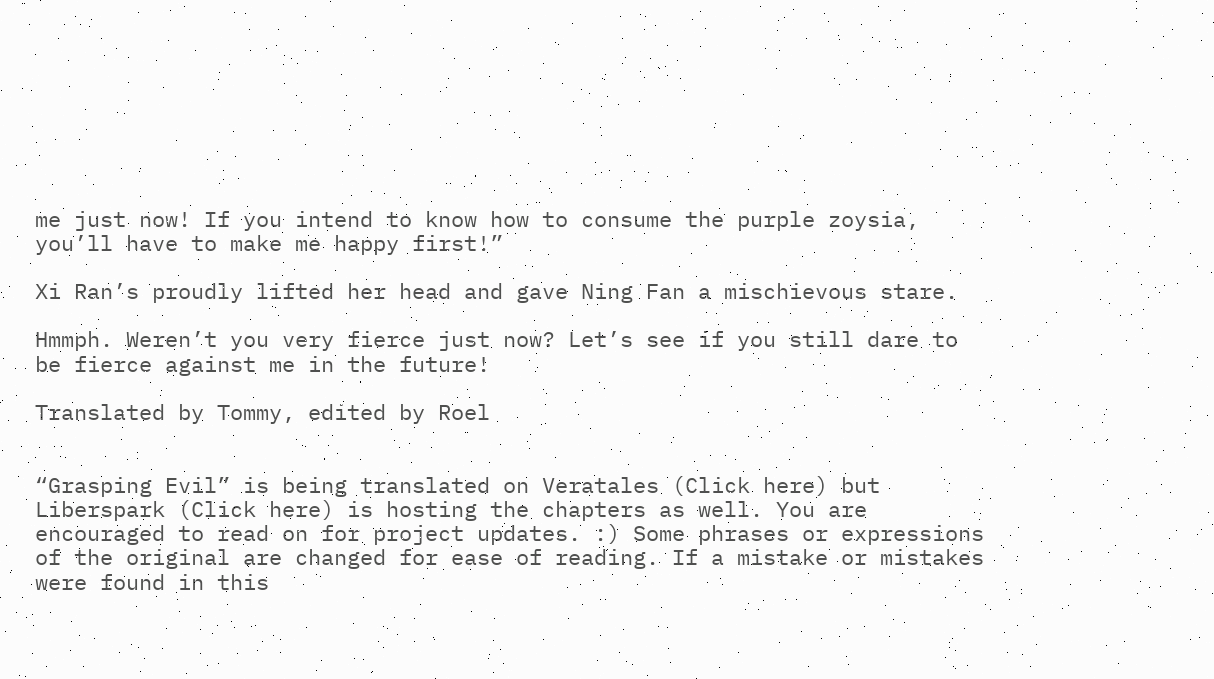me just now! If you intend to know how to consume the purple zoysia, you’ll have to make me happy first!”

Xi Ran’s proudly lifted her head and gave Ning Fan a mischievous stare.

Hmmph. Weren’t you very fierce just now? Let’s see if you still dare to be fierce against me in the future!

Translated by Tommy, edited by Roel


“Grasping Evil” is being translated on Veratales (Click here) but Liberspark (Click here) is hosting the chapters as well. You are encouraged to read on for project updates. :) Some phrases or expressions of the original are changed for ease of reading. If a mistake or mistakes were found in this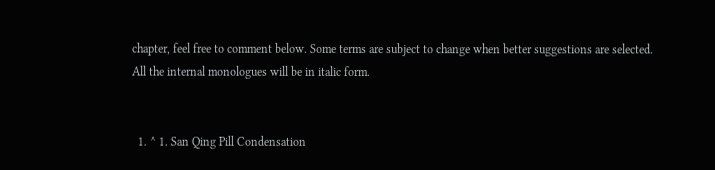chapter, feel free to comment below. Some terms are subject to change when better suggestions are selected. All the internal monologues will be in italic form.


  1. ^ 1. San Qing Pill Condensation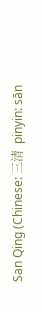San Qing (Chinese: 三清  pinyin: sān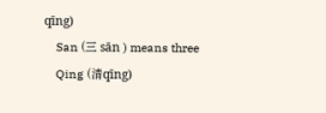qīng)
    San (三 sān ) means three
    Qing (清qīng)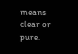means clear or pure.